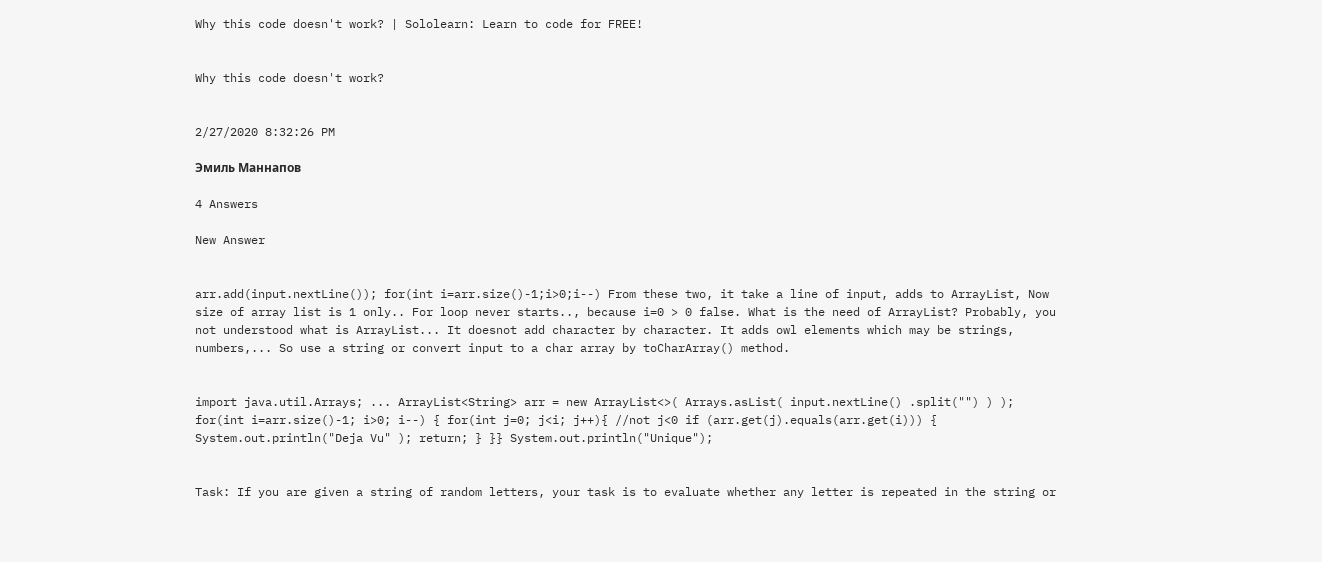Why this code doesn't work? | Sololearn: Learn to code for FREE!


Why this code doesn't work?


2/27/2020 8:32:26 PM

Эмиль Маннапов

4 Answers

New Answer


arr.add(input.nextLine()); for(int i=arr.size()-1;i>0;i--) From these two, it take a line of input, adds to ArrayList, Now size of array list is 1 only.. For loop never starts.., because i=0 > 0 false. What is the need of ArrayList? Probably, you not understood what is ArrayList... It doesnot add character by character. It adds owl elements which may be strings, numbers,... So use a string or convert input to a char array by toCharArray() method.


import java.util.Arrays; ... ArrayList<String> arr = new ArrayList<>( Arrays.asList( input.nextLine() .split("") ) ); for(int i=arr.size()-1; i>0; i--) { for(int j=0; j<i; j++){ //not j<0 if (arr.get(j).equals(arr.get(i))) { System.out.println("Deja Vu" ); return; } }} System.out.println("Unique");


Task: If you are given a string of random letters, your task is to evaluate whether any letter is repeated in the string or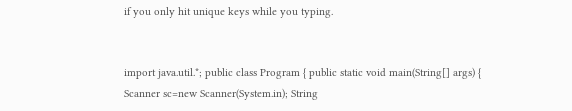if you only hit unique keys while you typing.


import java.util.*; public class Program { public static void main(String[] args) { Scanner sc=new Scanner(System.in); String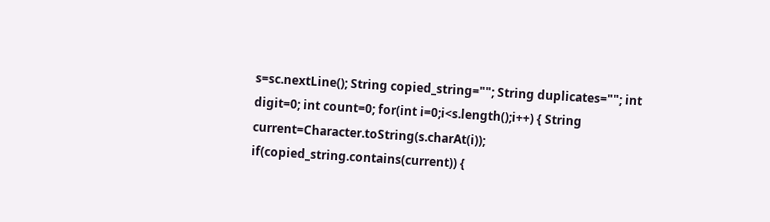s=sc.nextLine(); String copied_string=""; String duplicates=""; int digit=0; int count=0; for(int i=0;i<s.length();i++) { String current=Character.toString(s.charAt(i)); if(copied_string.contains(current)) {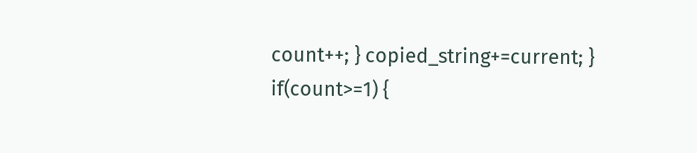count++; } copied_string+=current; } if(count>=1) {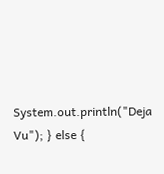System.out.println("Deja Vu"); } else {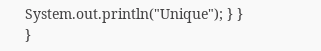System.out.println("Unique"); } } }